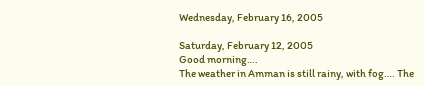Wednesday, February 16, 2005

Saturday, February 12, 2005
Good morning….
The weather in Amman is still rainy, with fog…. The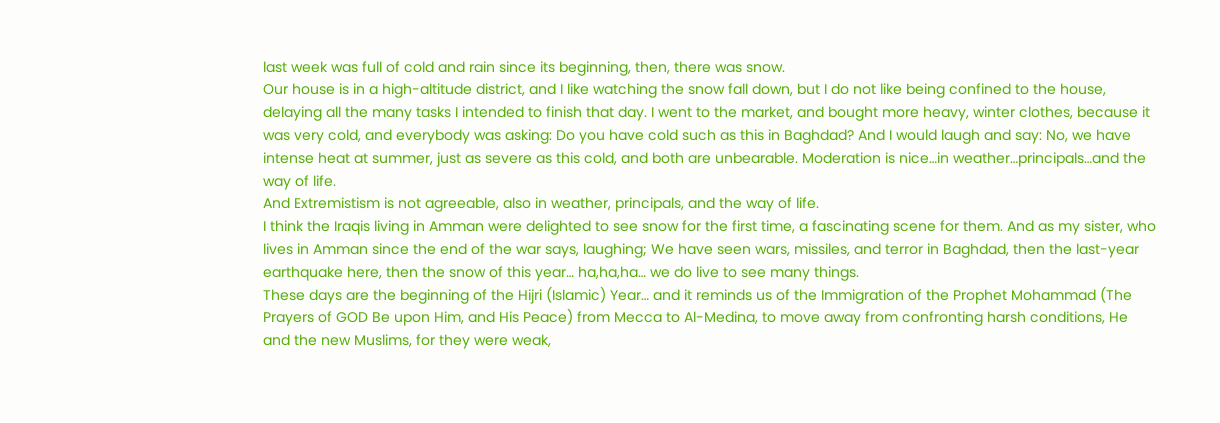last week was full of cold and rain since its beginning, then, there was snow.
Our house is in a high-altitude district, and I like watching the snow fall down, but I do not like being confined to the house, delaying all the many tasks I intended to finish that day. I went to the market, and bought more heavy, winter clothes, because it was very cold, and everybody was asking: Do you have cold such as this in Baghdad? And I would laugh and say: No, we have intense heat at summer, just as severe as this cold, and both are unbearable. Moderation is nice…in weather…principals…and the way of life.
And Extremistism is not agreeable, also in weather, principals, and the way of life.
I think the Iraqis living in Amman were delighted to see snow for the first time, a fascinating scene for them. And as my sister, who lives in Amman since the end of the war says, laughing; We have seen wars, missiles, and terror in Baghdad, then the last-year earthquake here, then the snow of this year… ha,ha,ha… we do live to see many things.
These days are the beginning of the Hijri (Islamic) Year… and it reminds us of the Immigration of the Prophet Mohammad (The Prayers of GOD Be upon Him, and His Peace) from Mecca to Al-Medina, to move away from confronting harsh conditions, He and the new Muslims, for they were weak,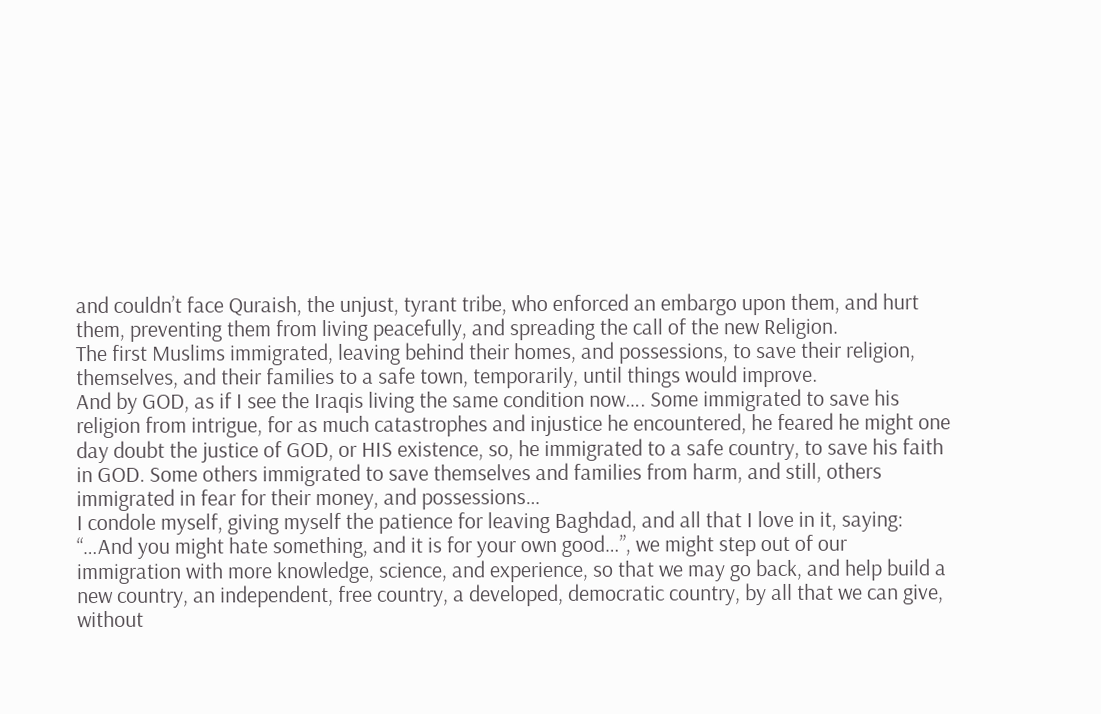and couldn’t face Quraish, the unjust, tyrant tribe, who enforced an embargo upon them, and hurt them, preventing them from living peacefully, and spreading the call of the new Religion.
The first Muslims immigrated, leaving behind their homes, and possessions, to save their religion, themselves, and their families to a safe town, temporarily, until things would improve.
And by GOD, as if I see the Iraqis living the same condition now…. Some immigrated to save his religion from intrigue, for as much catastrophes and injustice he encountered, he feared he might one day doubt the justice of GOD, or HIS existence, so, he immigrated to a safe country, to save his faith in GOD. Some others immigrated to save themselves and families from harm, and still, others immigrated in fear for their money, and possessions…
I condole myself, giving myself the patience for leaving Baghdad, and all that I love in it, saying: “…And you might hate something, and it is for your own good…”, we might step out of our immigration with more knowledge, science, and experience, so that we may go back, and help build a new country, an independent, free country, a developed, democratic country, by all that we can give, without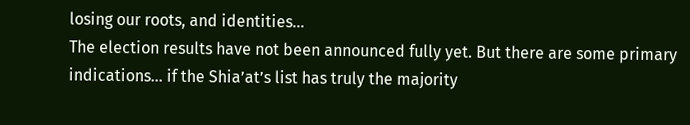losing our roots, and identities…
The election results have not been announced fully yet. But there are some primary indications… if the Shia’at’s list has truly the majority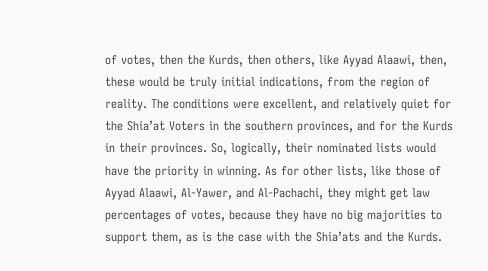of votes, then the Kurds, then others, like Ayyad Alaawi, then, these would be truly initial indications, from the region of reality. The conditions were excellent, and relatively quiet for the Shia’at Voters in the southern provinces, and for the Kurds in their provinces. So, logically, their nominated lists would have the priority in winning. As for other lists, like those of Ayyad Alaawi, Al-Yawer, and Al-Pachachi, they might get law percentages of votes, because they have no big majorities to support them, as is the case with the Shia’ats and the Kurds.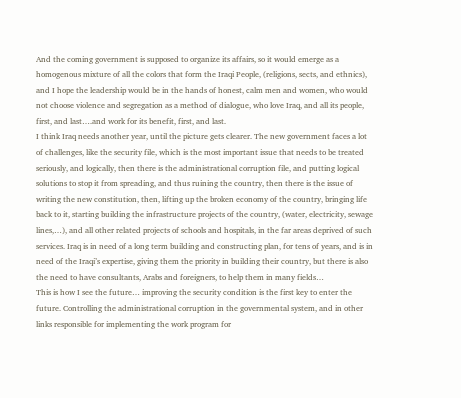And the coming government is supposed to organize its affairs, so it would emerge as a homogenous mixture of all the colors that form the Iraqi People, (religions, sects, and ethnics), and I hope the leadership would be in the hands of honest, calm men and women, who would not choose violence and segregation as a method of dialogue, who love Iraq, and all its people, first, and last….and work for its benefit, first, and last.
I think Iraq needs another year, until the picture gets clearer. The new government faces a lot of challenges, like the security file, which is the most important issue that needs to be treated seriously, and logically, then there is the administrational corruption file, and putting logical solutions to stop it from spreading, and thus ruining the country, then there is the issue of writing the new constitution, then, lifting up the broken economy of the country, bringing life back to it, starting building the infrastructure projects of the country, (water, electricity, sewage lines,…), and all other related projects of schools and hospitals, in the far areas deprived of such services. Iraq is in need of a long term building and constructing plan, for tens of years, and is in need of the Iraqi’s expertise, giving them the priority in building their country, but there is also the need to have consultants, Arabs and foreigners, to help them in many fields…
This is how I see the future… improving the security condition is the first key to enter the future. Controlling the administrational corruption in the governmental system, and in other links responsible for implementing the work program for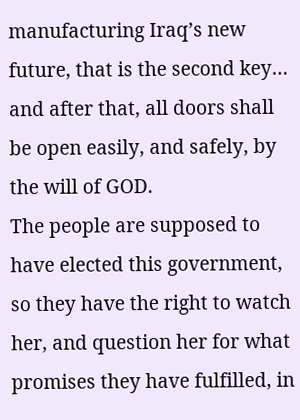manufacturing Iraq’s new future, that is the second key… and after that, all doors shall be open easily, and safely, by the will of GOD.
The people are supposed to have elected this government, so they have the right to watch her, and question her for what promises they have fulfilled, in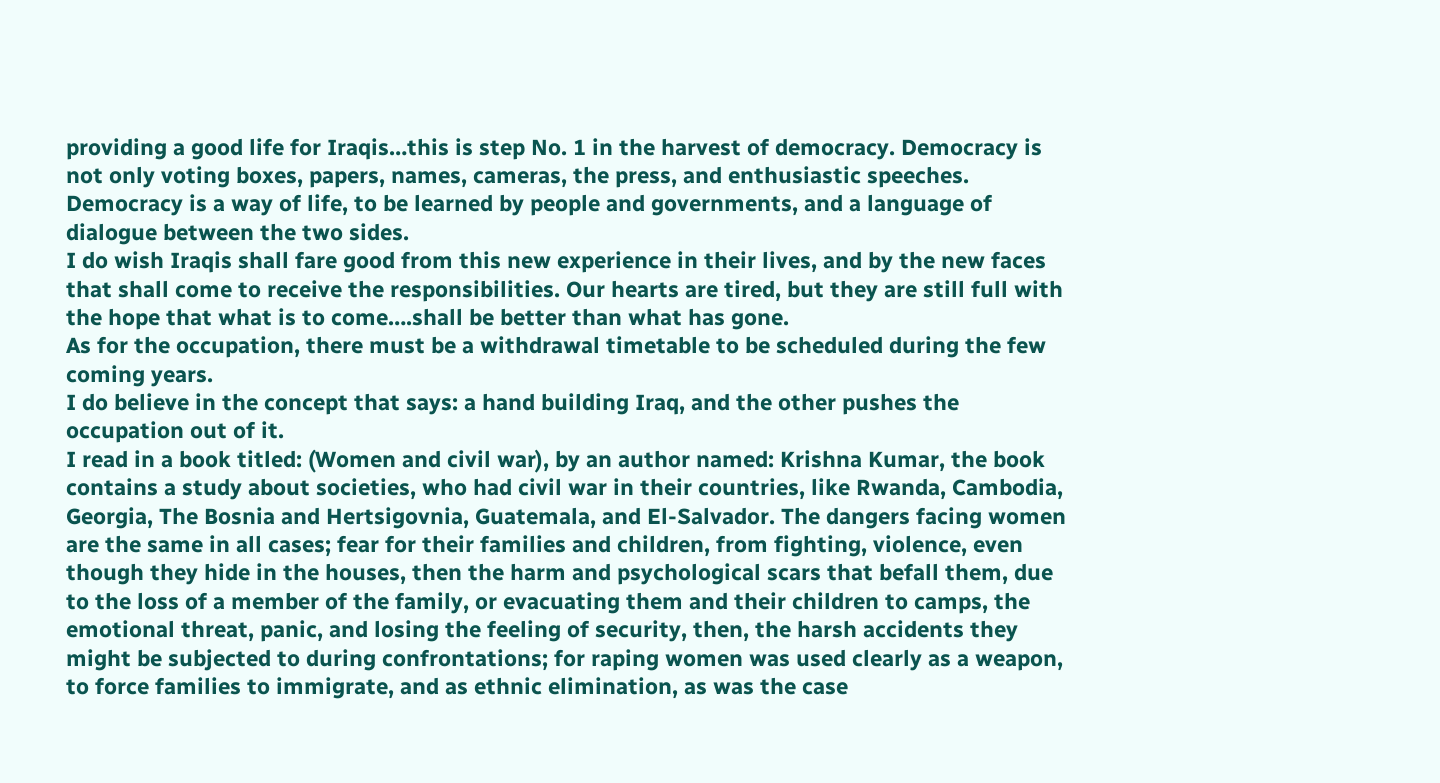providing a good life for Iraqis…this is step No. 1 in the harvest of democracy. Democracy is not only voting boxes, papers, names, cameras, the press, and enthusiastic speeches. Democracy is a way of life, to be learned by people and governments, and a language of dialogue between the two sides.
I do wish Iraqis shall fare good from this new experience in their lives, and by the new faces that shall come to receive the responsibilities. Our hearts are tired, but they are still full with the hope that what is to come….shall be better than what has gone.
As for the occupation, there must be a withdrawal timetable to be scheduled during the few coming years.
I do believe in the concept that says: a hand building Iraq, and the other pushes the occupation out of it.
I read in a book titled: (Women and civil war), by an author named: Krishna Kumar, the book contains a study about societies, who had civil war in their countries, like Rwanda, Cambodia, Georgia, The Bosnia and Hertsigovnia, Guatemala, and El-Salvador. The dangers facing women are the same in all cases; fear for their families and children, from fighting, violence, even though they hide in the houses, then the harm and psychological scars that befall them, due to the loss of a member of the family, or evacuating them and their children to camps, the emotional threat, panic, and losing the feeling of security, then, the harsh accidents they might be subjected to during confrontations; for raping women was used clearly as a weapon, to force families to immigrate, and as ethnic elimination, as was the case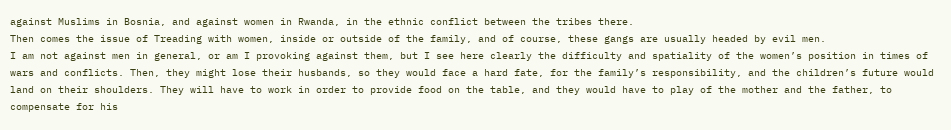against Muslims in Bosnia, and against women in Rwanda, in the ethnic conflict between the tribes there.
Then comes the issue of Treading with women, inside or outside of the family, and of course, these gangs are usually headed by evil men.
I am not against men in general, or am I provoking against them, but I see here clearly the difficulty and spatiality of the women’s position in times of wars and conflicts. Then, they might lose their husbands, so they would face a hard fate, for the family’s responsibility, and the children’s future would land on their shoulders. They will have to work in order to provide food on the table, and they would have to play of the mother and the father, to compensate for his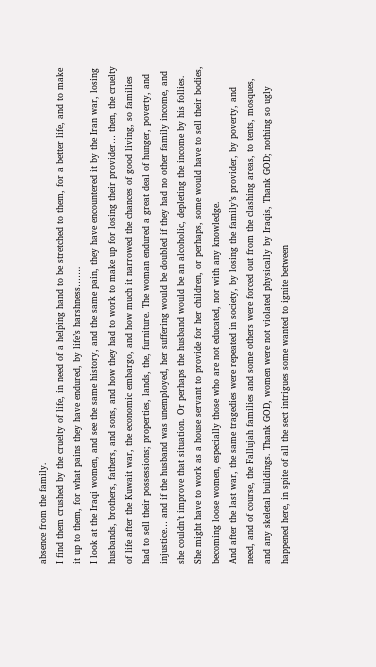absence from the family.
I find them crushed by the cruelty of life, in need of a helping hand to be stretched to them, for a better life, and to make it up to them, for what pains they have endured, by life’s harshness…….
I look at the Iraqi women, and see the same history, and the same pain, they have encountered it by the Iran war, losing husbands, brothers, fathers, and sons, and how they had to work to make up for losing their provider… then, the cruelty of life after the Kuwait war, the economic embargo, and how much it narrowed the chances of good living, so families had to sell their possessions; properties, lands, the, furniture. The woman endured a great deal of hunger, poverty, and injustice… and if the husband was unemployed, her suffering would be doubled if they had no other family income, and she couldn’t improve that situation. Or perhaps the husband would be an alcoholic, depleting the income by his follies. She might have to work as a house servant to provide for her children, or perhaps, some would have to sell their bodies, becoming loose women, especially those who are not educated, nor with any knowledge.
And after the last war, the same tragedies were repeated in society, by losing the family’s provider, by poverty, and need, and of course, the Fallujah families and some others were forced out from the clashing areas, to tents, mosques, and any skeletal buildings. Thank GOD, women were not violated physically by Iraqis, Thank GOD; nothing so ugly happened here, in spite of all the sect intrigues some wanted to ignite between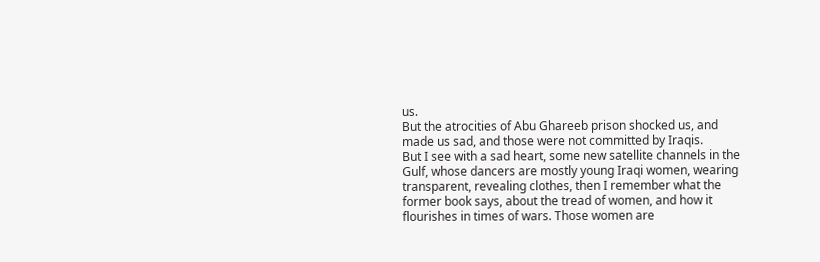us.
But the atrocities of Abu Ghareeb prison shocked us, and made us sad, and those were not committed by Iraqis.
But I see with a sad heart, some new satellite channels in the Gulf, whose dancers are mostly young Iraqi women, wearing transparent, revealing clothes, then I remember what the former book says, about the tread of women, and how it flourishes in times of wars. Those women are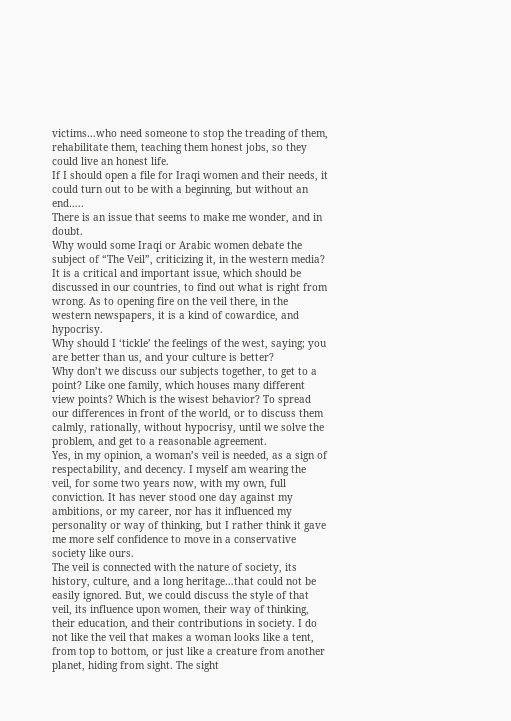victims…who need someone to stop the treading of them, rehabilitate them, teaching them honest jobs, so they could live an honest life.
If I should open a file for Iraqi women and their needs, it could turn out to be with a beginning, but without an end…..
There is an issue that seems to make me wonder, and in doubt.
Why would some Iraqi or Arabic women debate the subject of “The Veil”, criticizing it, in the western media?
It is a critical and important issue, which should be discussed in our countries, to find out what is right from wrong. As to opening fire on the veil there, in the western newspapers, it is a kind of cowardice, and hypocrisy.
Why should I ‘tickle’ the feelings of the west, saying; you are better than us, and your culture is better?
Why don’t we discuss our subjects together, to get to a point? Like one family, which houses many different view points? Which is the wisest behavior? To spread our differences in front of the world, or to discuss them calmly, rationally, without hypocrisy, until we solve the problem, and get to a reasonable agreement.
Yes, in my opinion, a woman’s veil is needed, as a sign of respectability, and decency. I myself am wearing the veil, for some two years now, with my own, full conviction. It has never stood one day against my ambitions, or my career, nor has it influenced my personality or way of thinking, but I rather think it gave me more self confidence to move in a conservative society like ours.
The veil is connected with the nature of society, its history, culture, and a long heritage…that could not be easily ignored. But, we could discuss the style of that veil, its influence upon women, their way of thinking, their education, and their contributions in society. I do not like the veil that makes a woman looks like a tent, from top to bottom, or just like a creature from another planet, hiding from sight. The sight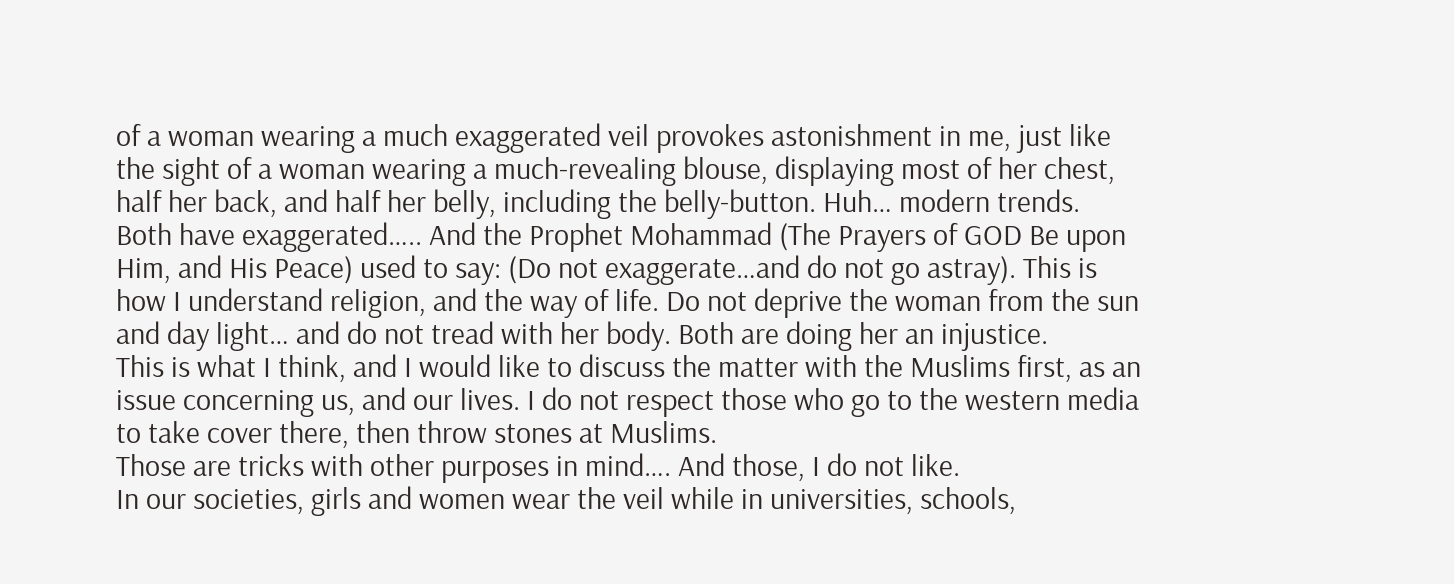of a woman wearing a much exaggerated veil provokes astonishment in me, just like the sight of a woman wearing a much-revealing blouse, displaying most of her chest, half her back, and half her belly, including the belly-button. Huh… modern trends.
Both have exaggerated….. And the Prophet Mohammad (The Prayers of GOD Be upon Him, and His Peace) used to say: (Do not exaggerate…and do not go astray). This is how I understand religion, and the way of life. Do not deprive the woman from the sun and day light… and do not tread with her body. Both are doing her an injustice.
This is what I think, and I would like to discuss the matter with the Muslims first, as an issue concerning us, and our lives. I do not respect those who go to the western media to take cover there, then throw stones at Muslims.
Those are tricks with other purposes in mind…. And those, I do not like.
In our societies, girls and women wear the veil while in universities, schools,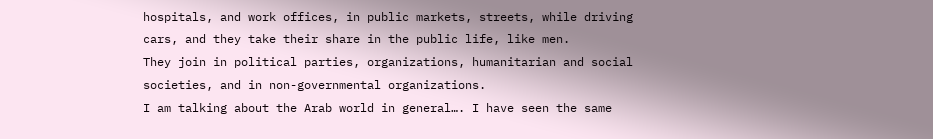hospitals, and work offices, in public markets, streets, while driving cars, and they take their share in the public life, like men.
They join in political parties, organizations, humanitarian and social societies, and in non-governmental organizations.
I am talking about the Arab world in general…. I have seen the same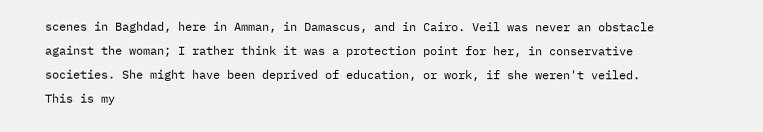scenes in Baghdad, here in Amman, in Damascus, and in Cairo. Veil was never an obstacle against the woman; I rather think it was a protection point for her, in conservative societies. She might have been deprived of education, or work, if she weren't veiled.
This is my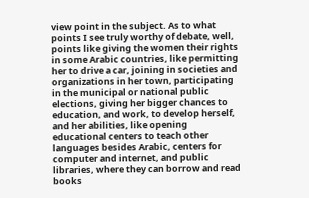view point in the subject. As to what points I see truly worthy of debate, well, points like giving the women their rights in some Arabic countries, like permitting her to drive a car, joining in societies and organizations in her town, participating in the municipal or national public elections, giving her bigger chances to education, and work, to develop herself, and her abilities, like opening educational centers to teach other languages besides Arabic, centers for computer and internet, and public libraries, where they can borrow and read books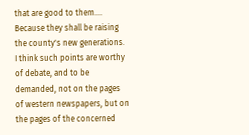that are good to them…. Because they shall be raising the county's new generations.
I think such points are worthy of debate, and to be demanded, not on the pages of western newspapers, but on the pages of the concerned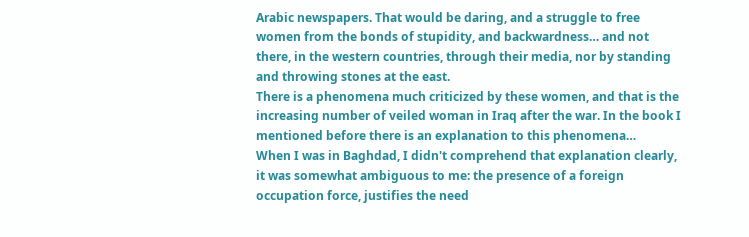Arabic newspapers. That would be daring, and a struggle to free women from the bonds of stupidity, and backwardness… and not there, in the western countries, through their media, nor by standing and throwing stones at the east.
There is a phenomena much criticized by these women, and that is the increasing number of veiled woman in Iraq after the war. In the book I mentioned before there is an explanation to this phenomena…
When I was in Baghdad, I didn't comprehend that explanation clearly, it was somewhat ambiguous to me: the presence of a foreign occupation force, justifies the need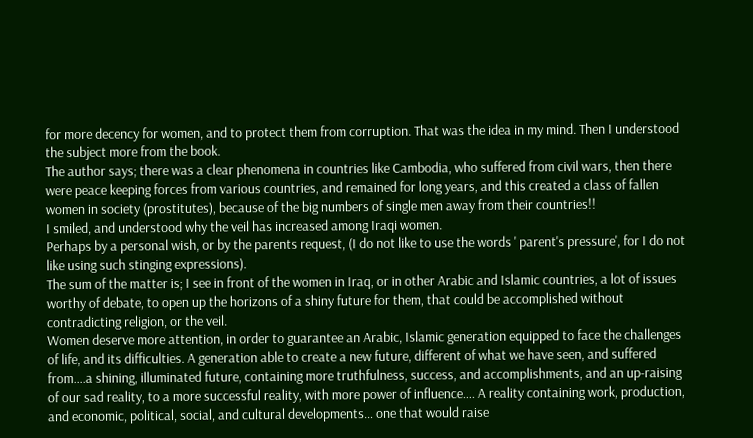for more decency for women, and to protect them from corruption. That was the idea in my mind. Then I understood the subject more from the book.
The author says; there was a clear phenomena in countries like Cambodia, who suffered from civil wars, then there were peace keeping forces from various countries, and remained for long years, and this created a class of fallen women in society (prostitutes), because of the big numbers of single men away from their countries!!
I smiled, and understood why the veil has increased among Iraqi women.
Perhaps by a personal wish, or by the parents request, (I do not like to use the words ' parent's pressure', for I do not like using such stinging expressions).
The sum of the matter is; I see in front of the women in Iraq, or in other Arabic and Islamic countries, a lot of issues worthy of debate, to open up the horizons of a shiny future for them, that could be accomplished without contradicting religion, or the veil.
Women deserve more attention, in order to guarantee an Arabic, Islamic generation equipped to face the challenges of life, and its difficulties. A generation able to create a new future, different of what we have seen, and suffered from….a shining, illuminated future, containing more truthfulness, success, and accomplishments, and an up-raising of our sad reality, to a more successful reality, with more power of influence…. A reality containing work, production, and economic, political, social, and cultural developments… one that would raise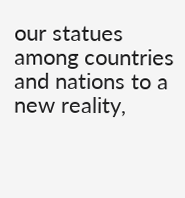our statues among countries and nations to a new reality,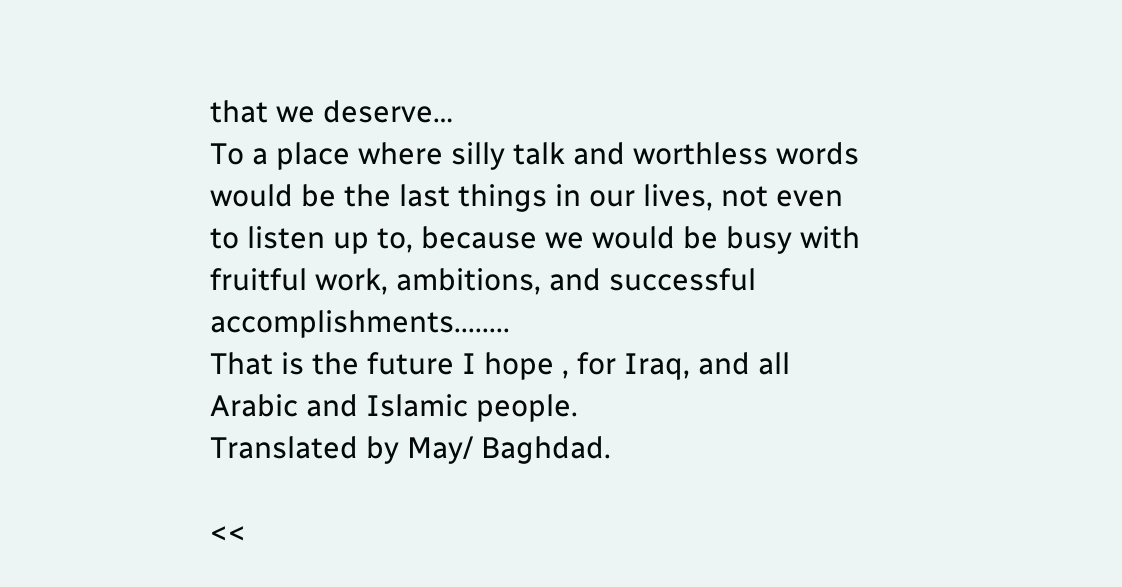that we deserve…
To a place where silly talk and worthless words would be the last things in our lives, not even to listen up to, because we would be busy with fruitful work, ambitions, and successful accomplishments........
That is the future I hope , for Iraq, and all Arabic and Islamic people.
Translated by May/ Baghdad.

<<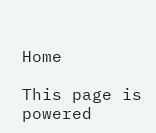Home

This page is powered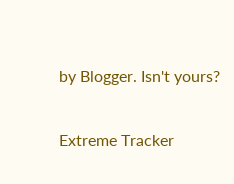by Blogger. Isn't yours?

Extreme Tracker